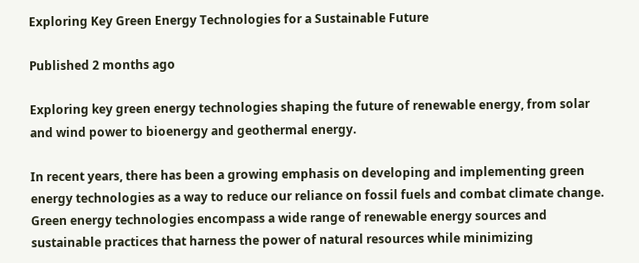Exploring Key Green Energy Technologies for a Sustainable Future

Published 2 months ago

Exploring key green energy technologies shaping the future of renewable energy, from solar and wind power to bioenergy and geothermal energy.

In recent years, there has been a growing emphasis on developing and implementing green energy technologies as a way to reduce our reliance on fossil fuels and combat climate change. Green energy technologies encompass a wide range of renewable energy sources and sustainable practices that harness the power of natural resources while minimizing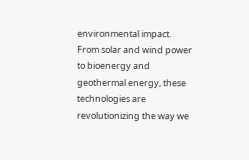environmental impact. From solar and wind power to bioenergy and geothermal energy, these technologies are revolutionizing the way we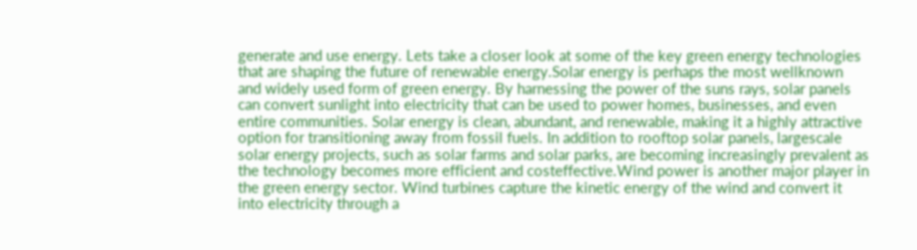generate and use energy. Lets take a closer look at some of the key green energy technologies that are shaping the future of renewable energy.Solar energy is perhaps the most wellknown and widely used form of green energy. By harnessing the power of the suns rays, solar panels can convert sunlight into electricity that can be used to power homes, businesses, and even entire communities. Solar energy is clean, abundant, and renewable, making it a highly attractive option for transitioning away from fossil fuels. In addition to rooftop solar panels, largescale solar energy projects, such as solar farms and solar parks, are becoming increasingly prevalent as the technology becomes more efficient and costeffective.Wind power is another major player in the green energy sector. Wind turbines capture the kinetic energy of the wind and convert it into electricity through a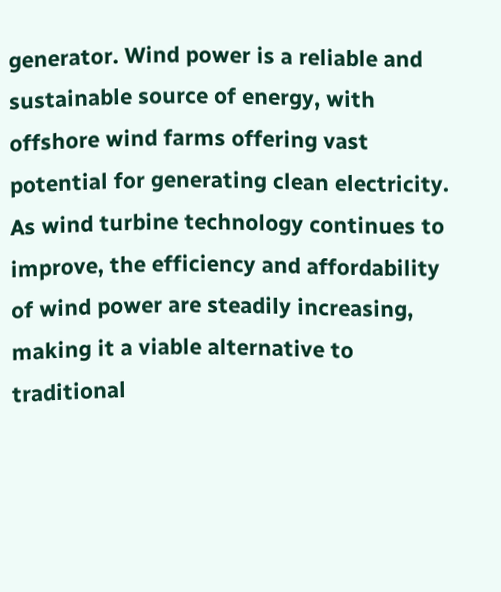generator. Wind power is a reliable and sustainable source of energy, with offshore wind farms offering vast potential for generating clean electricity. As wind turbine technology continues to improve, the efficiency and affordability of wind power are steadily increasing, making it a viable alternative to traditional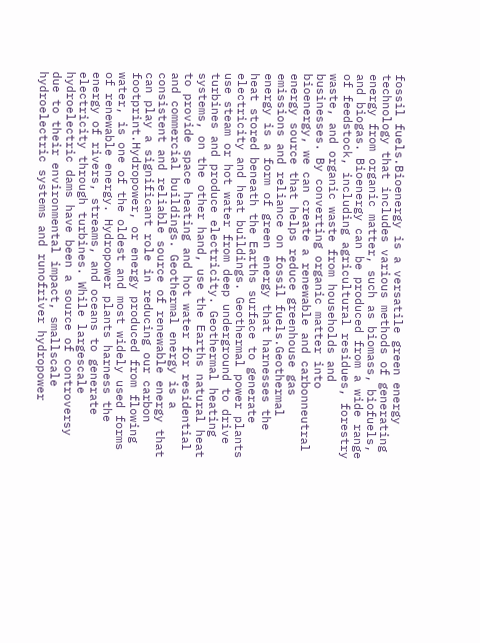fossil fuels.Bioenergy is a versatile green energy technology that includes various methods of generating energy from organic matter, such as biomass, biofuels, and biogas. Bioenergy can be produced from a wide range of feedstock, including agricultural residues, forestry waste, and organic waste from households and businesses. By converting organic matter into bioenergy, we can create a renewable and carbonneutral energy source that helps reduce greenhouse gas emissions and reliance on fossil fuels.Geothermal energy is a form of green energy that harnesses the heat stored beneath the Earths surface to generate electricity and heat buildings. Geothermal power plants use steam or hot water from deep underground to drive turbines and produce electricity. Geothermal heating systems, on the other hand, use the Earths natural heat to provide space heating and hot water for residential and commercial buildings. Geothermal energy is a consistent and reliable source of renewable energy that can play a significant role in reducing our carbon footprint.Hydropower, or energy produced from flowing water, is one of the oldest and most widely used forms of renewable energy. Hydropower plants harness the energy of rivers, streams, and oceans to generate electricity through turbines. While largescale hydroelectric dams have been a source of controversy due to their environmental impact, smallscale hydroelectric systems and runofriver hydropower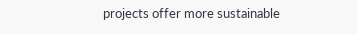projects offer more sustainable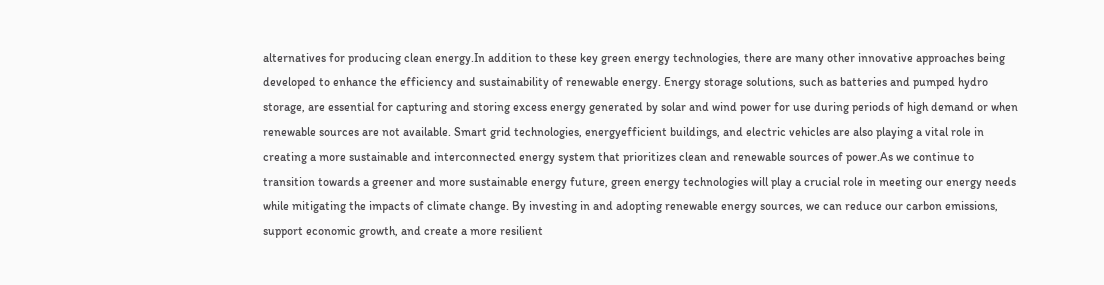alternatives for producing clean energy.In addition to these key green energy technologies, there are many other innovative approaches being developed to enhance the efficiency and sustainability of renewable energy. Energy storage solutions, such as batteries and pumped hydro storage, are essential for capturing and storing excess energy generated by solar and wind power for use during periods of high demand or when renewable sources are not available. Smart grid technologies, energyefficient buildings, and electric vehicles are also playing a vital role in creating a more sustainable and interconnected energy system that prioritizes clean and renewable sources of power.As we continue to transition towards a greener and more sustainable energy future, green energy technologies will play a crucial role in meeting our energy needs while mitigating the impacts of climate change. By investing in and adopting renewable energy sources, we can reduce our carbon emissions, support economic growth, and create a more resilient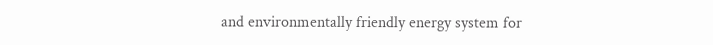and environmentally friendly energy system for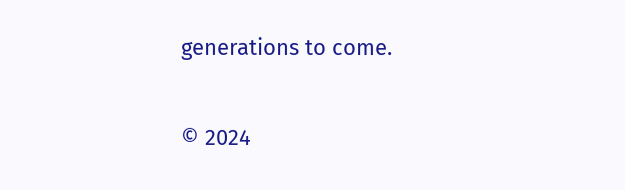generations to come.

© 2024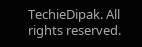TechieDipak. All rights reserved.